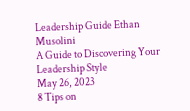Leadership Guide Ethan Musolini
A Guide to Discovering Your Leadership Style
May 26, 2023
8 Tips on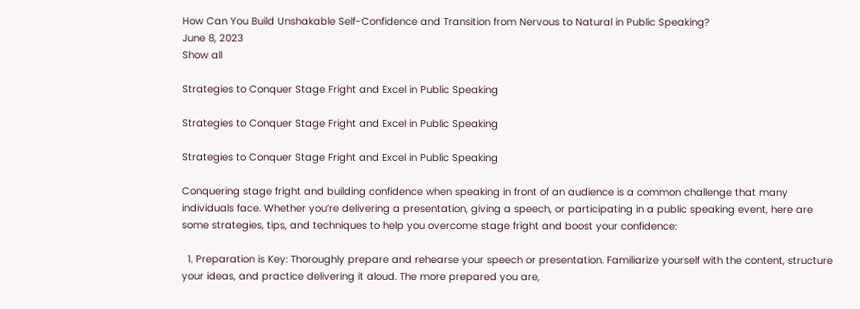How Can You Build Unshakable Self-Confidence and Transition from Nervous to Natural in Public Speaking?
June 8, 2023
Show all

Strategies to Conquer Stage Fright and Excel in Public Speaking

Strategies to Conquer Stage Fright and Excel in Public Speaking

Strategies to Conquer Stage Fright and Excel in Public Speaking

Conquering stage fright and building confidence when speaking in front of an audience is a common challenge that many individuals face. Whether you’re delivering a presentation, giving a speech, or participating in a public speaking event, here are some strategies, tips, and techniques to help you overcome stage fright and boost your confidence:

  1. Preparation is Key: Thoroughly prepare and rehearse your speech or presentation. Familiarize yourself with the content, structure your ideas, and practice delivering it aloud. The more prepared you are,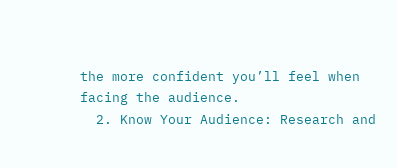the more confident you’ll feel when facing the audience.
  2. Know Your Audience: Research and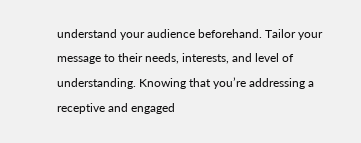understand your audience beforehand. Tailor your message to their needs, interests, and level of understanding. Knowing that you’re addressing a receptive and engaged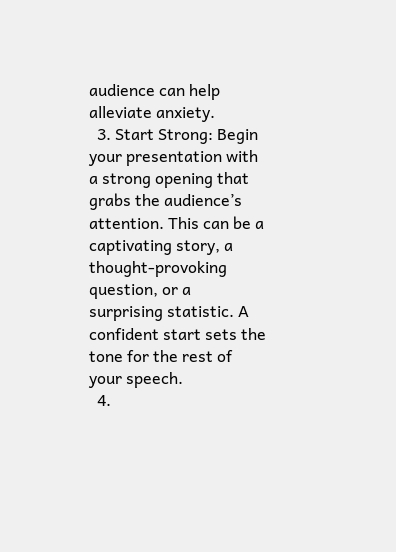audience can help alleviate anxiety.
  3. Start Strong: Begin your presentation with a strong opening that grabs the audience’s attention. This can be a captivating story, a thought-provoking question, or a surprising statistic. A confident start sets the tone for the rest of your speech.
  4.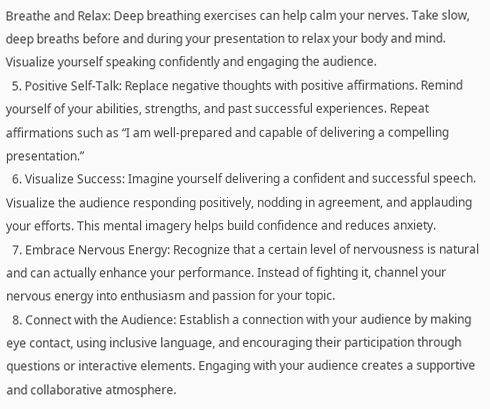Breathe and Relax: Deep breathing exercises can help calm your nerves. Take slow, deep breaths before and during your presentation to relax your body and mind. Visualize yourself speaking confidently and engaging the audience.
  5. Positive Self-Talk: Replace negative thoughts with positive affirmations. Remind yourself of your abilities, strengths, and past successful experiences. Repeat affirmations such as “I am well-prepared and capable of delivering a compelling presentation.”
  6. Visualize Success: Imagine yourself delivering a confident and successful speech. Visualize the audience responding positively, nodding in agreement, and applauding your efforts. This mental imagery helps build confidence and reduces anxiety.
  7. Embrace Nervous Energy: Recognize that a certain level of nervousness is natural and can actually enhance your performance. Instead of fighting it, channel your nervous energy into enthusiasm and passion for your topic.
  8. Connect with the Audience: Establish a connection with your audience by making eye contact, using inclusive language, and encouraging their participation through questions or interactive elements. Engaging with your audience creates a supportive and collaborative atmosphere.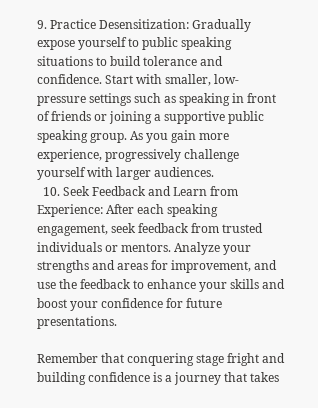9. Practice Desensitization: Gradually expose yourself to public speaking situations to build tolerance and confidence. Start with smaller, low-pressure settings such as speaking in front of friends or joining a supportive public speaking group. As you gain more experience, progressively challenge yourself with larger audiences.
  10. Seek Feedback and Learn from Experience: After each speaking engagement, seek feedback from trusted individuals or mentors. Analyze your strengths and areas for improvement, and use the feedback to enhance your skills and boost your confidence for future presentations.

Remember that conquering stage fright and building confidence is a journey that takes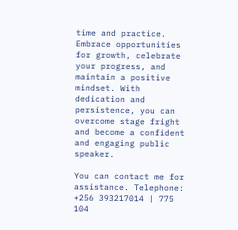time and practice. Embrace opportunities for growth, celebrate your progress, and maintain a positive mindset. With dedication and persistence, you can overcome stage fright and become a confident and engaging public speaker.

You can contact me for assistance. Telephone: +256 393217014 | 775 104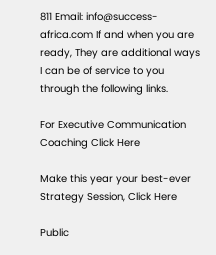811 Email: info@success-africa.com If and when you are ready, They are additional ways I can be of service to you through the following links.

For Executive Communication Coaching Click Here

Make this year your best-ever Strategy Session, Click Here

Public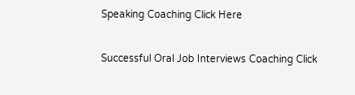Speaking Coaching Click Here

Successful Oral Job Interviews Coaching Click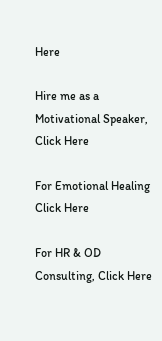Here

Hire me as a Motivational Speaker, Click Here

For Emotional Healing Click Here

For HR & OD Consulting, Click Here